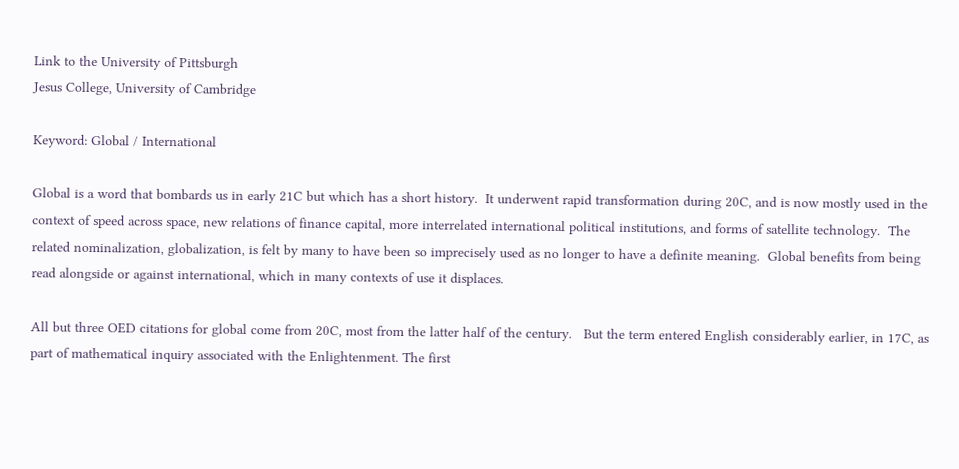Link to the University of Pittsburgh
Jesus College, University of Cambridge

Keyword: Global / International

Global is a word that bombards us in early 21C but which has a short history.  It underwent rapid transformation during 20C, and is now mostly used in the context of speed across space, new relations of finance capital, more interrelated international political institutions, and forms of satellite technology.  The related nominalization, globalization, is felt by many to have been so imprecisely used as no longer to have a definite meaning.  Global benefits from being read alongside or against international, which in many contexts of use it displaces.

All but three OED citations for global come from 20C, most from the latter half of the century.   But the term entered English considerably earlier, in 17C, as part of mathematical inquiry associated with the Enlightenment. The first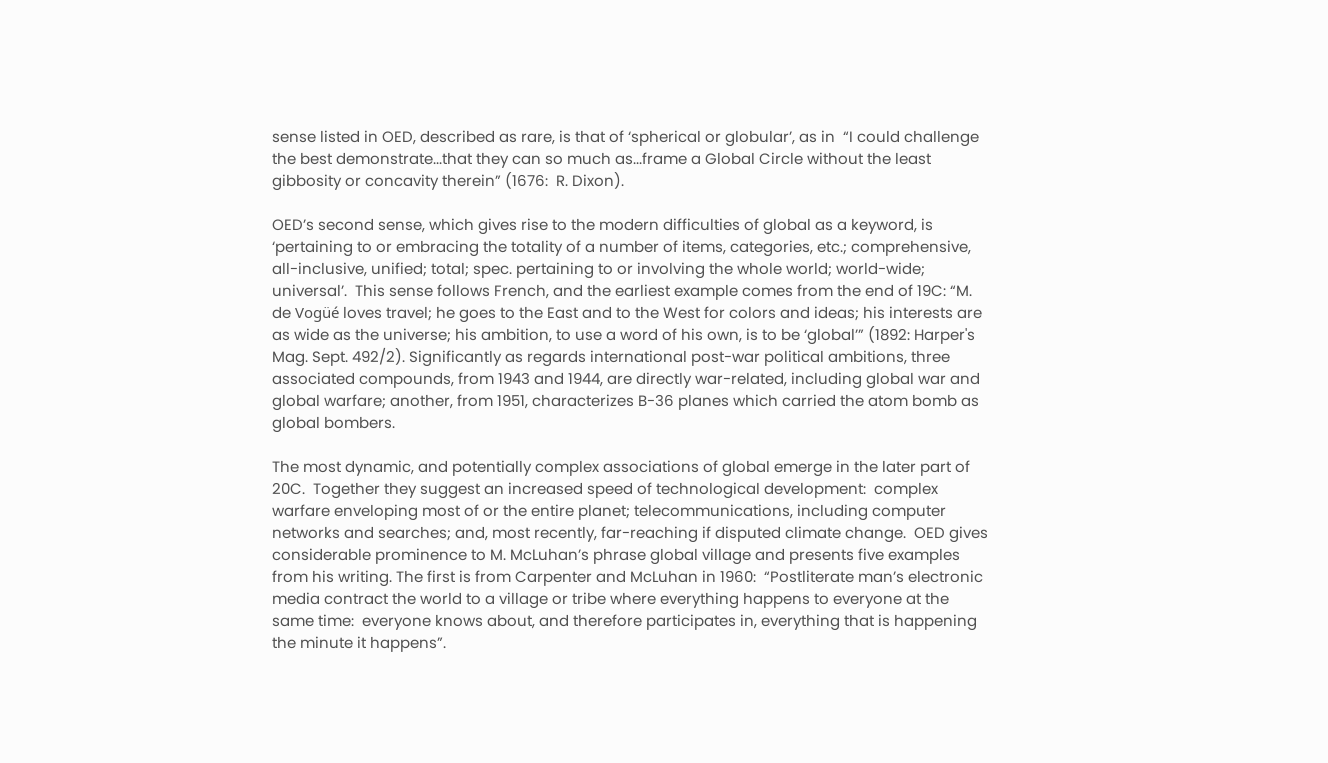sense listed in OED, described as rare, is that of ‘spherical or globular’, as in  “I could challenge the best demonstrate...that they can so much as...frame a Global Circle without the least gibbosity or concavity therein” (1676:  R. Dixon).

OED’s second sense, which gives rise to the modern difficulties of global as a keyword, is ‘pertaining to or embracing the totality of a number of items, categories, etc.; comprehensive, all-inclusive, unified; total; spec. pertaining to or involving the whole world; world-wide; universal’.  This sense follows French, and the earliest example comes from the end of 19C: “M. de Vogüé loves travel; he goes to the East and to the West for colors and ideas; his interests are as wide as the universe; his ambition, to use a word of his own, is to be ‘global’” (1892: Harper's Mag. Sept. 492/2). Significantly as regards international post-war political ambitions, three associated compounds, from 1943 and 1944, are directly war-related, including global war and global warfare; another, from 1951, characterizes B-36 planes which carried the atom bomb as global bombers.

The most dynamic, and potentially complex associations of global emerge in the later part of 20C.  Together they suggest an increased speed of technological development:  complex warfare enveloping most of or the entire planet; telecommunications, including computer networks and searches; and, most recently, far-reaching if disputed climate change.  OED gives considerable prominence to M. McLuhan’s phrase global village and presents five examples from his writing. The first is from Carpenter and McLuhan in 1960:  “Postliterate man’s electronic media contract the world to a village or tribe where everything happens to everyone at the same time:  everyone knows about, and therefore participates in, everything that is happening the minute it happens”.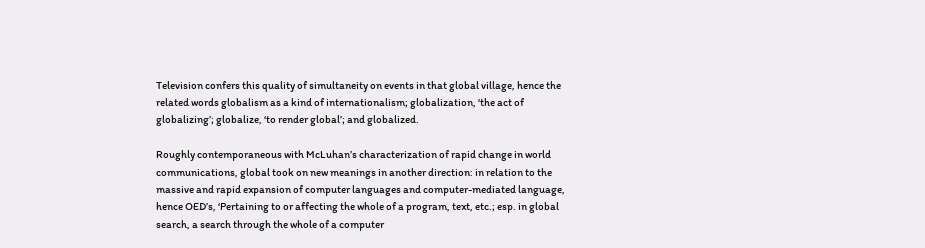Television confers this quality of simultaneity on events in that global village, hence the related words globalism as a kind of internationalism; globalization, ‘the act of globalizing’; globalize, ‘to render global’; and globalized.

Roughly contemporaneous with McLuhan’s characterization of rapid change in world communications, global took on new meanings in another direction: in relation to the massive and rapid expansion of computer languages and computer-mediated language, hence OED’s, ‘Pertaining to or affecting the whole of a program, text, etc.; esp. in global search, a search through the whole of a computer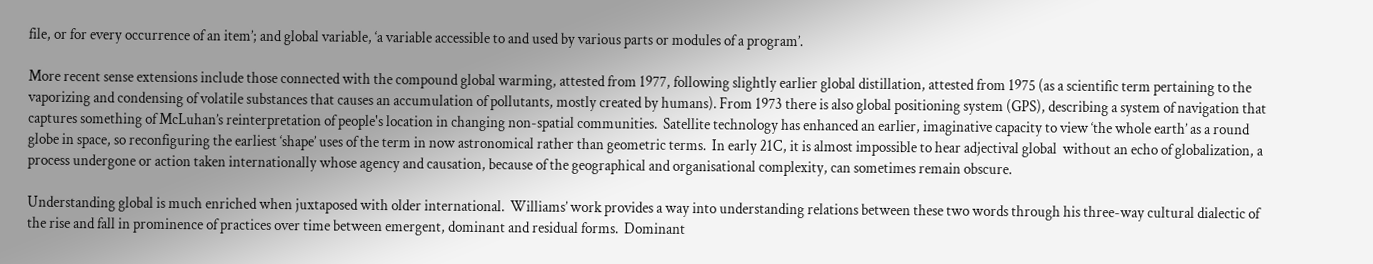file, or for every occurrence of an item’; and global variable, ‘a variable accessible to and used by various parts or modules of a program’.

More recent sense extensions include those connected with the compound global warming, attested from 1977, following slightly earlier global distillation, attested from 1975 (as a scientific term pertaining to the vaporizing and condensing of volatile substances that causes an accumulation of pollutants, mostly created by humans). From 1973 there is also global positioning system (GPS), describing a system of navigation that captures something of McLuhan’s reinterpretation of people's location in changing non-spatial communities.  Satellite technology has enhanced an earlier, imaginative capacity to view ‘the whole earth’ as a round globe in space, so reconfiguring the earliest ‘shape’ uses of the term in now astronomical rather than geometric terms.  In early 21C, it is almost impossible to hear adjectival global  without an echo of globalization, a process undergone or action taken internationally whose agency and causation, because of the geographical and organisational complexity, can sometimes remain obscure.

Understanding global is much enriched when juxtaposed with older international.  Williams’ work provides a way into understanding relations between these two words through his three-way cultural dialectic of the rise and fall in prominence of practices over time between emergent, dominant and residual forms.  Dominant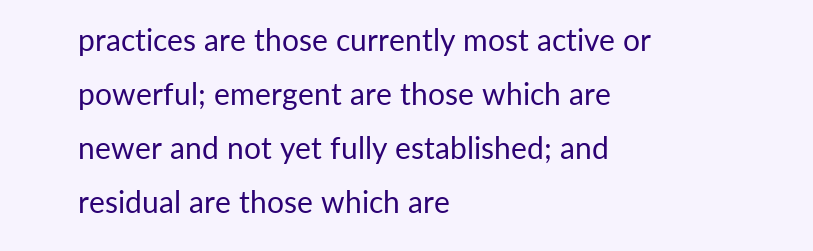practices are those currently most active or powerful; emergent are those which are newer and not yet fully established; and residual are those which are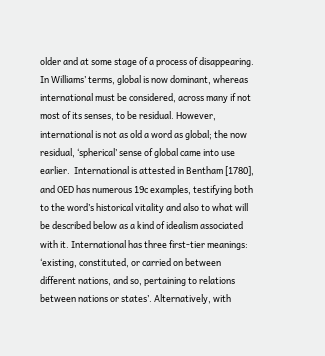older and at some stage of a process of disappearing. In Williams’ terms, global is now dominant, whereas international must be considered, across many if not most of its senses, to be residual. However, international is not as old a word as global; the now residual, ‘spherical’ sense of global came into use earlier.  International is attested in Bentham [1780], and OED has numerous 19c examples, testifying both to the word’s historical vitality and also to what will be described below as a kind of idealism associated with it. International has three first-tier meanings: ‘existing, constituted, or carried on between different nations, and so, pertaining to relations between nations or states’. Alternatively, with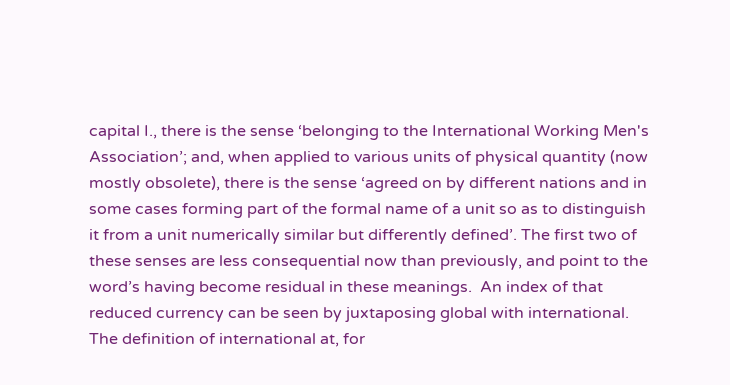capital I., there is the sense ‘belonging to the International Working Men's Association’; and, when applied to various units of physical quantity (now mostly obsolete), there is the sense ‘agreed on by different nations and in some cases forming part of the formal name of a unit so as to distinguish it from a unit numerically similar but differently defined’. The first two of these senses are less consequential now than previously, and point to the word’s having become residual in these meanings.  An index of that reduced currency can be seen by juxtaposing global with international.  The definition of international at, for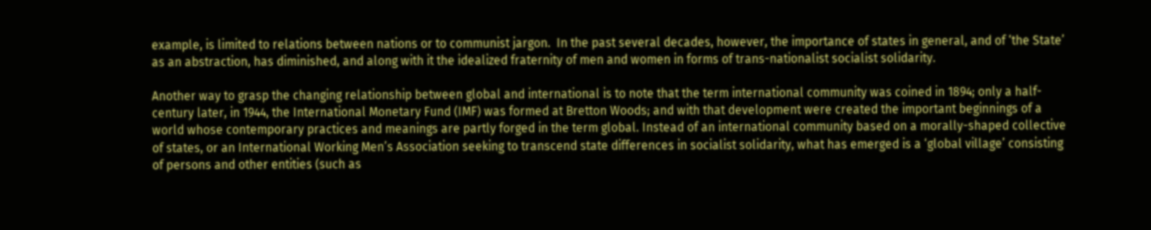example, is limited to relations between nations or to communist jargon.  In the past several decades, however, the importance of states in general, and of ‘the State’ as an abstraction, has diminished, and along with it the idealized fraternity of men and women in forms of trans-nationalist socialist solidarity.

Another way to grasp the changing relationship between global and international is to note that the term international community was coined in 1894; only a half-century later, in 1944, the International Monetary Fund (IMF) was formed at Bretton Woods; and with that development were created the important beginnings of a world whose contemporary practices and meanings are partly forged in the term global. Instead of an international community based on a morally-shaped collective of states, or an International Working Men’s Association seeking to transcend state differences in socialist solidarity, what has emerged is a ‘global village’ consisting of persons and other entities (such as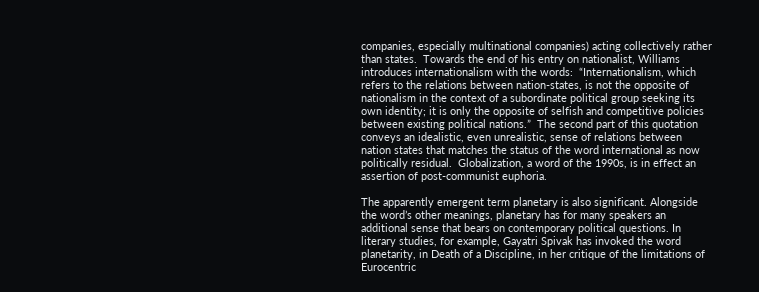companies, especially multinational companies) acting collectively rather than states.  Towards the end of his entry on nationalist, Williams introduces internationalism with the words:  “Internationalism, which refers to the relations between nation-states, is not the opposite of nationalism in the context of a subordinate political group seeking its own identity; it is only the opposite of selfish and competitive policies between existing political nations.”  The second part of this quotation conveys an idealistic, even unrealistic, sense of relations between nation states that matches the status of the word international as now politically residual.  Globalization, a word of the 1990s, is in effect an assertion of post-communist euphoria.

The apparently emergent term planetary is also significant. Alongside the word’s other meanings, planetary has for many speakers an additional sense that bears on contemporary political questions. In literary studies, for example, Gayatri Spivak has invoked the word planetarity, in Death of a Discipline, in her critique of the limitations of Eurocentric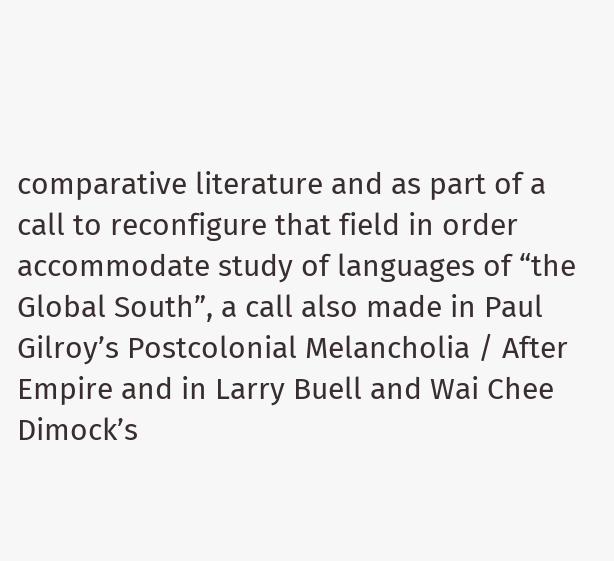comparative literature and as part of a call to reconfigure that field in order accommodate study of languages of “the Global South”, a call also made in Paul Gilroy’s Postcolonial Melancholia / After Empire and in Larry Buell and Wai Chee Dimock’s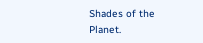Shades of the Planet.